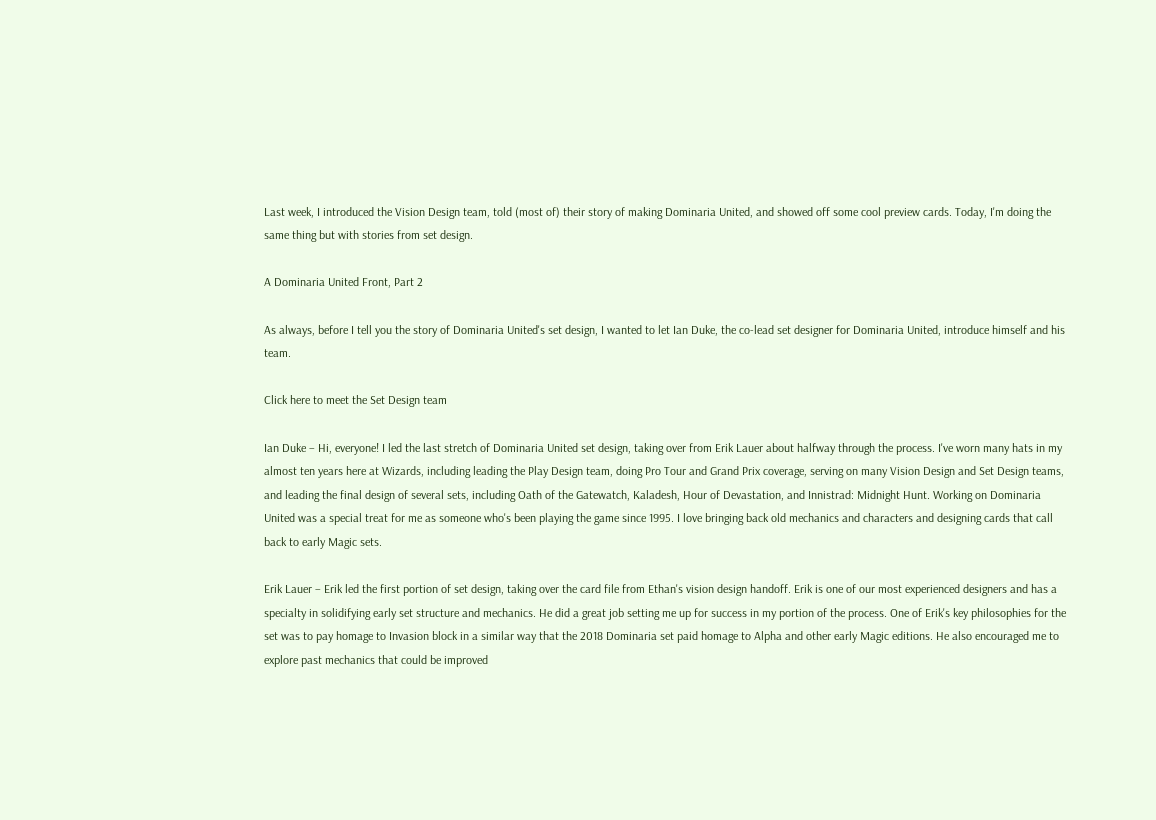Last week, I introduced the Vision Design team, told (most of) their story of making Dominaria United, and showed off some cool preview cards. Today, I'm doing the same thing but with stories from set design.

A Dominaria United Front, Part 2

As always, before I tell you the story of Dominaria United's set design, I wanted to let Ian Duke, the co-lead set designer for Dominaria United, introduce himself and his team.

Click here to meet the Set Design team

Ian Duke – Hi, everyone! I led the last stretch of Dominaria United set design, taking over from Erik Lauer about halfway through the process. I've worn many hats in my almost ten years here at Wizards, including leading the Play Design team, doing Pro Tour and Grand Prix coverage, serving on many Vision Design and Set Design teams, and leading the final design of several sets, including Oath of the Gatewatch, Kaladesh, Hour of Devastation, and Innistrad: Midnight Hunt. Working on Dominaria United was a special treat for me as someone who's been playing the game since 1995. I love bringing back old mechanics and characters and designing cards that call back to early Magic sets.

Erik Lauer – Erik led the first portion of set design, taking over the card file from Ethan's vision design handoff. Erik is one of our most experienced designers and has a specialty in solidifying early set structure and mechanics. He did a great job setting me up for success in my portion of the process. One of Erik's key philosophies for the set was to pay homage to Invasion block in a similar way that the 2018 Dominaria set paid homage to Alpha and other early Magic editions. He also encouraged me to explore past mechanics that could be improved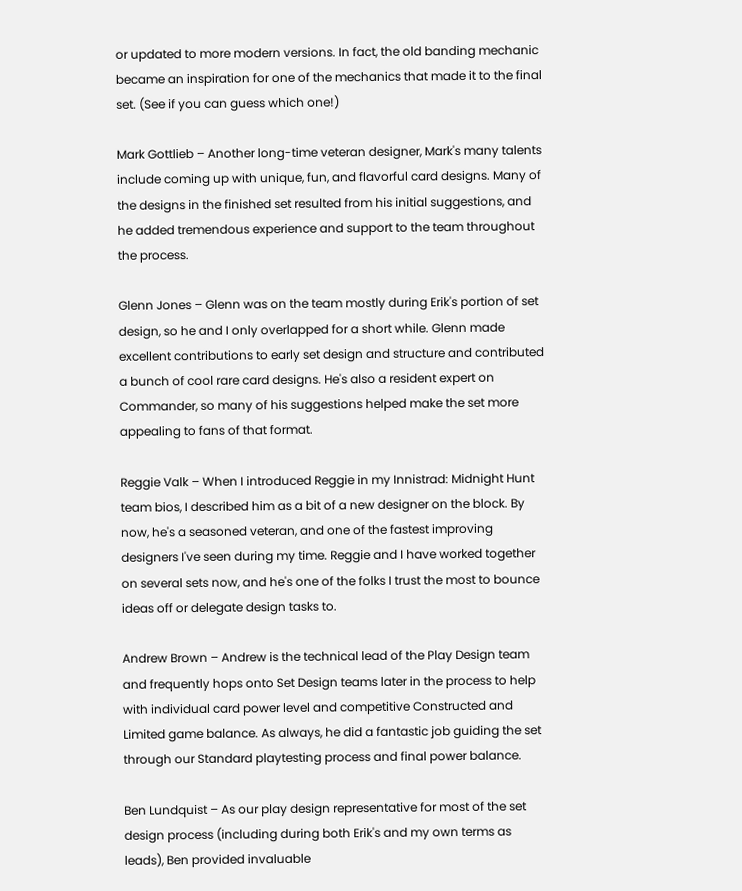or updated to more modern versions. In fact, the old banding mechanic became an inspiration for one of the mechanics that made it to the final set. (See if you can guess which one!)

Mark Gottlieb – Another long-time veteran designer, Mark's many talents include coming up with unique, fun, and flavorful card designs. Many of the designs in the finished set resulted from his initial suggestions, and he added tremendous experience and support to the team throughout the process.

Glenn Jones – Glenn was on the team mostly during Erik's portion of set design, so he and I only overlapped for a short while. Glenn made excellent contributions to early set design and structure and contributed a bunch of cool rare card designs. He's also a resident expert on Commander, so many of his suggestions helped make the set more appealing to fans of that format.

Reggie Valk – When I introduced Reggie in my Innistrad: Midnight Hunt team bios, I described him as a bit of a new designer on the block. By now, he's a seasoned veteran, and one of the fastest improving designers I've seen during my time. Reggie and I have worked together on several sets now, and he's one of the folks I trust the most to bounce ideas off or delegate design tasks to.

Andrew Brown – Andrew is the technical lead of the Play Design team and frequently hops onto Set Design teams later in the process to help with individual card power level and competitive Constructed and Limited game balance. As always, he did a fantastic job guiding the set through our Standard playtesting process and final power balance.

Ben Lundquist – As our play design representative for most of the set design process (including during both Erik's and my own terms as leads), Ben provided invaluable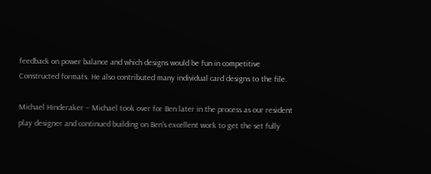feedback on power balance and which designs would be fun in competitive Constructed formats. He also contributed many individual card designs to the file.

Michael Hinderaker – Michael took over for Ben later in the process as our resident play designer and continued building on Ben's excellent work to get the set fully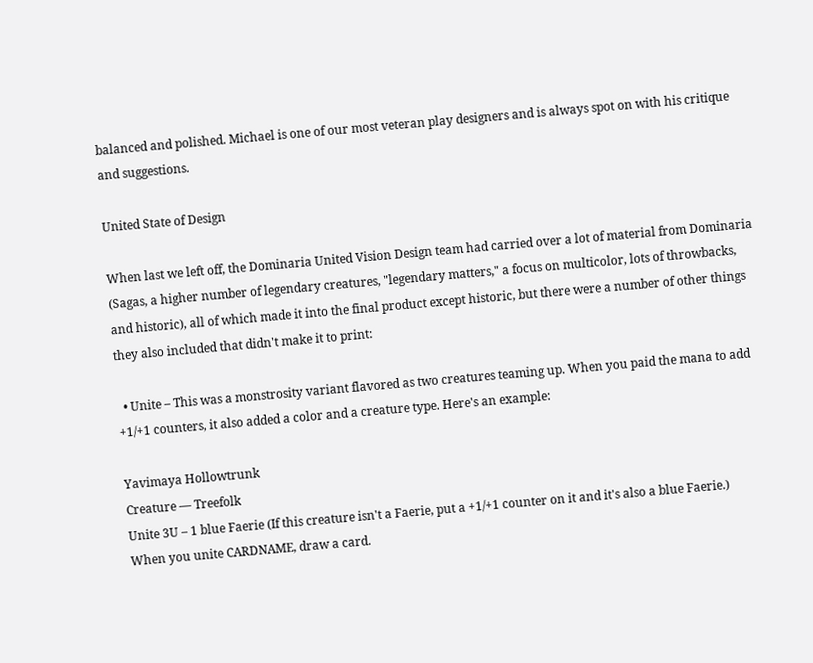balanced and polished. Michael is one of our most veteran play designers and is always spot on with his critique and suggestions.

United State of Design

When last we left off, the Dominaria United Vision Design team had carried over a lot of material from Dominaria (Sagas, a higher number of legendary creatures, "legendary matters," a focus on multicolor, lots of throwbacks, and historic), all of which made it into the final product except historic, but there were a number of other things they also included that didn't make it to print:

  • Unite – This was a monstrosity variant flavored as two creatures teaming up. When you paid the mana to add +1/+1 counters, it also added a color and a creature type. Here's an example:

Yavimaya Hollowtrunk
Creature — Treefolk
Unite 3U – 1 blue Faerie (If this creature isn't a Faerie, put a +1/+1 counter on it and it's also a blue Faerie.)
When you unite CARDNAME, draw a card.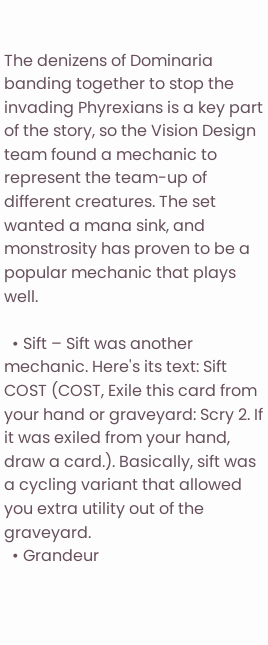The denizens of Dominaria banding together to stop the invading Phyrexians is a key part of the story, so the Vision Design team found a mechanic to represent the team-up of different creatures. The set wanted a mana sink, and monstrosity has proven to be a popular mechanic that plays well.

  • Sift – Sift was another mechanic. Here's its text: Sift COST (COST, Exile this card from your hand or graveyard: Scry 2. If it was exiled from your hand, draw a card.). Basically, sift was a cycling variant that allowed you extra utility out of the graveyard.
  • Grandeur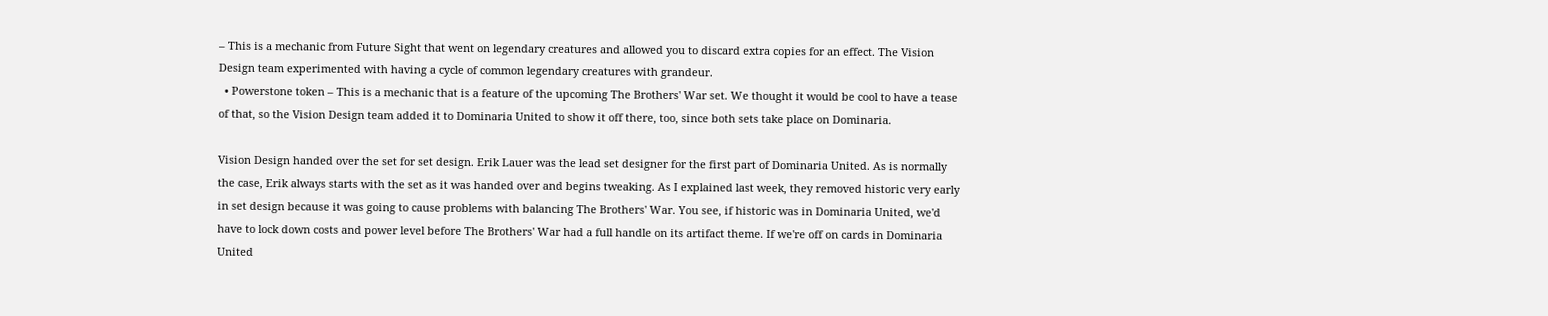– This is a mechanic from Future Sight that went on legendary creatures and allowed you to discard extra copies for an effect. The Vision Design team experimented with having a cycle of common legendary creatures with grandeur.
  • Powerstone token – This is a mechanic that is a feature of the upcoming The Brothers' War set. We thought it would be cool to have a tease of that, so the Vision Design team added it to Dominaria United to show it off there, too, since both sets take place on Dominaria.

Vision Design handed over the set for set design. Erik Lauer was the lead set designer for the first part of Dominaria United. As is normally the case, Erik always starts with the set as it was handed over and begins tweaking. As I explained last week, they removed historic very early in set design because it was going to cause problems with balancing The Brothers' War. You see, if historic was in Dominaria United, we'd have to lock down costs and power level before The Brothers' War had a full handle on its artifact theme. If we're off on cards in Dominaria United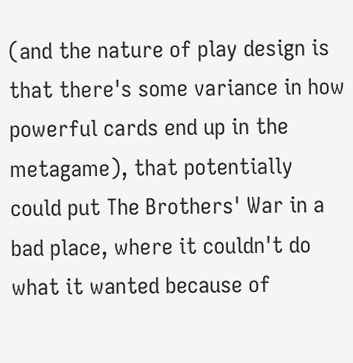(and the nature of play design is that there's some variance in how powerful cards end up in the metagame), that potentially could put The Brothers' War in a bad place, where it couldn't do what it wanted because of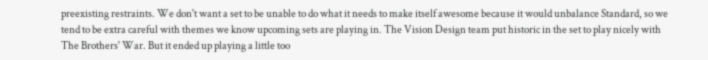preexisting restraints. We don't want a set to be unable to do what it needs to make itself awesome because it would unbalance Standard, so we tend to be extra careful with themes we know upcoming sets are playing in. The Vision Design team put historic in the set to play nicely with The Brothers' War. But it ended up playing a little too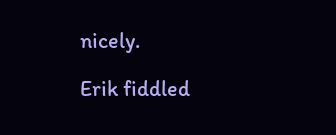nicely.

Erik fiddled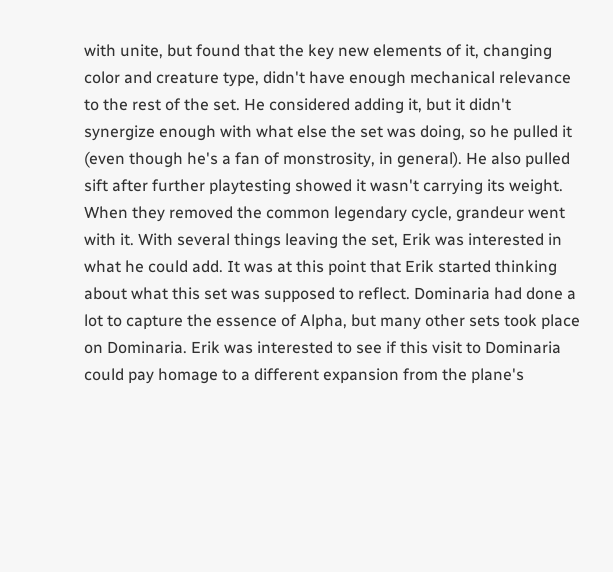with unite, but found that the key new elements of it, changing color and creature type, didn't have enough mechanical relevance to the rest of the set. He considered adding it, but it didn't synergize enough with what else the set was doing, so he pulled it (even though he's a fan of monstrosity, in general). He also pulled sift after further playtesting showed it wasn't carrying its weight. When they removed the common legendary cycle, grandeur went with it. With several things leaving the set, Erik was interested in what he could add. It was at this point that Erik started thinking about what this set was supposed to reflect. Dominaria had done a lot to capture the essence of Alpha, but many other sets took place on Dominaria. Erik was interested to see if this visit to Dominaria could pay homage to a different expansion from the plane's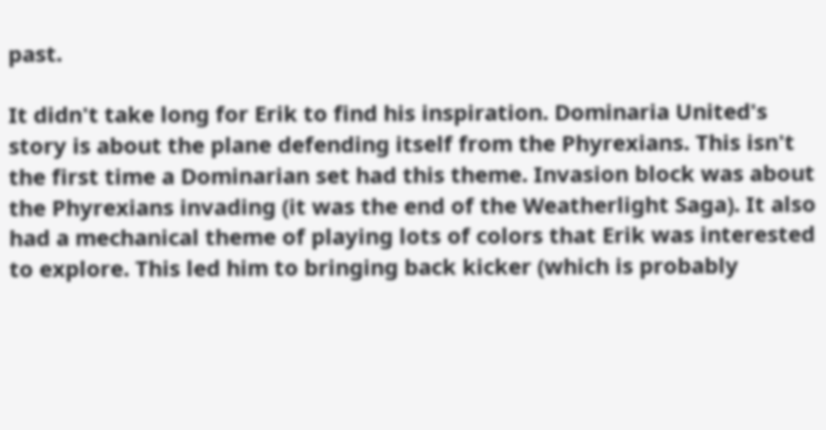past.

It didn't take long for Erik to find his inspiration. Dominaria United's story is about the plane defending itself from the Phyrexians. This isn't the first time a Dominarian set had this theme. Invasion block was about the Phyrexians invading (it was the end of the Weatherlight Saga). It also had a mechanical theme of playing lots of colors that Erik was interested to explore. This led him to bringing back kicker (which is probably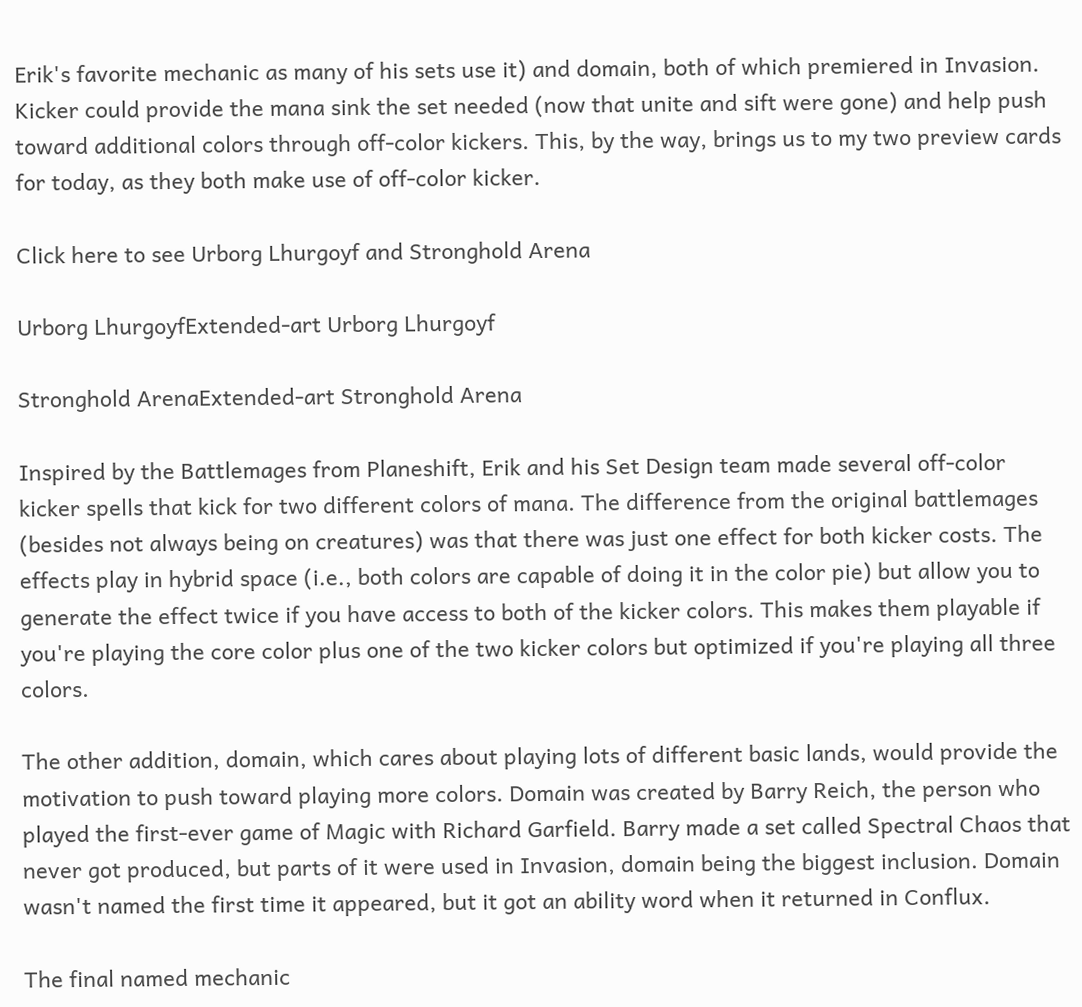Erik's favorite mechanic as many of his sets use it) and domain, both of which premiered in Invasion. Kicker could provide the mana sink the set needed (now that unite and sift were gone) and help push toward additional colors through off-color kickers. This, by the way, brings us to my two preview cards for today, as they both make use of off-color kicker.

Click here to see Urborg Lhurgoyf and Stronghold Arena

Urborg LhurgoyfExtended-art Urborg Lhurgoyf

Stronghold ArenaExtended-art Stronghold Arena

Inspired by the Battlemages from Planeshift, Erik and his Set Design team made several off-color kicker spells that kick for two different colors of mana. The difference from the original battlemages (besides not always being on creatures) was that there was just one effect for both kicker costs. The effects play in hybrid space (i.e., both colors are capable of doing it in the color pie) but allow you to generate the effect twice if you have access to both of the kicker colors. This makes them playable if you're playing the core color plus one of the two kicker colors but optimized if you're playing all three colors.

The other addition, domain, which cares about playing lots of different basic lands, would provide the motivation to push toward playing more colors. Domain was created by Barry Reich, the person who played the first-ever game of Magic with Richard Garfield. Barry made a set called Spectral Chaos that never got produced, but parts of it were used in Invasion, domain being the biggest inclusion. Domain wasn't named the first time it appeared, but it got an ability word when it returned in Conflux.

The final named mechanic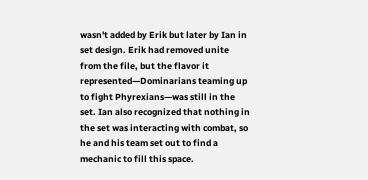wasn't added by Erik but later by Ian in set design. Erik had removed unite from the file, but the flavor it represented—Dominarians teaming up to fight Phyrexians—was still in the set. Ian also recognized that nothing in the set was interacting with combat, so he and his team set out to find a mechanic to fill this space.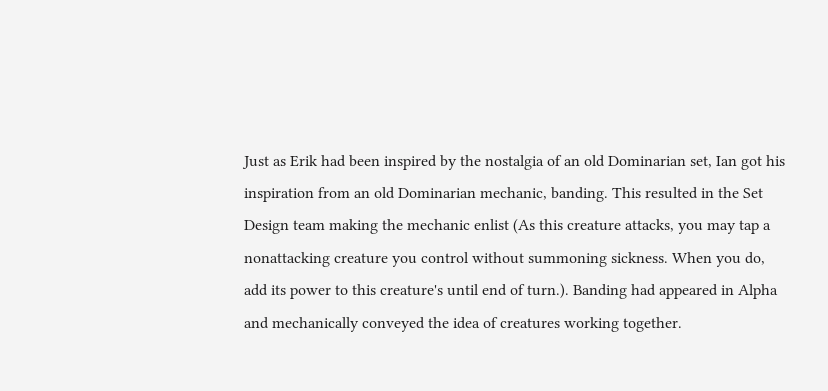Just as Erik had been inspired by the nostalgia of an old Dominarian set, Ian got his inspiration from an old Dominarian mechanic, banding. This resulted in the Set Design team making the mechanic enlist (As this creature attacks, you may tap a nonattacking creature you control without summoning sickness. When you do, add its power to this creature's until end of turn.). Banding had appeared in Alpha and mechanically conveyed the idea of creatures working together.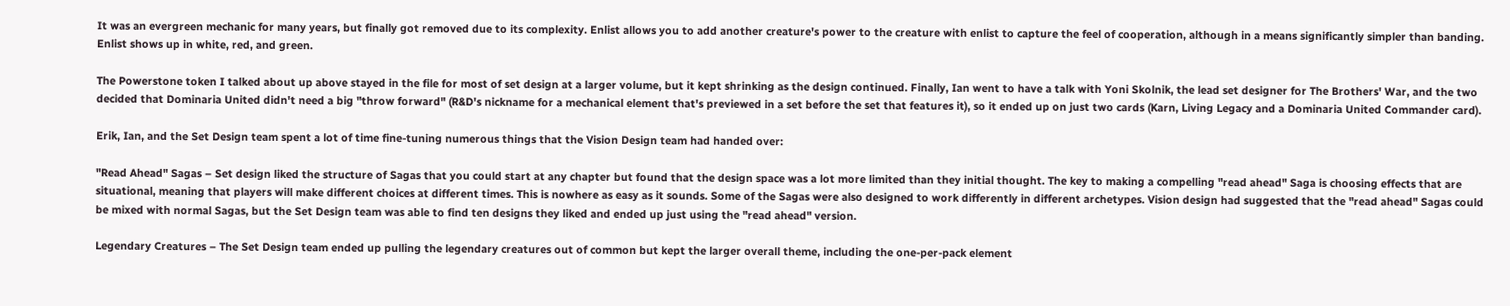It was an evergreen mechanic for many years, but finally got removed due to its complexity. Enlist allows you to add another creature's power to the creature with enlist to capture the feel of cooperation, although in a means significantly simpler than banding. Enlist shows up in white, red, and green.

The Powerstone token I talked about up above stayed in the file for most of set design at a larger volume, but it kept shrinking as the design continued. Finally, Ian went to have a talk with Yoni Skolnik, the lead set designer for The Brothers' War, and the two decided that Dominaria United didn't need a big "throw forward" (R&D's nickname for a mechanical element that's previewed in a set before the set that features it), so it ended up on just two cards (Karn, Living Legacy and a Dominaria United Commander card).

Erik, Ian, and the Set Design team spent a lot of time fine-tuning numerous things that the Vision Design team had handed over:

"Read Ahead" Sagas – Set design liked the structure of Sagas that you could start at any chapter but found that the design space was a lot more limited than they initial thought. The key to making a compelling "read ahead" Saga is choosing effects that are situational, meaning that players will make different choices at different times. This is nowhere as easy as it sounds. Some of the Sagas were also designed to work differently in different archetypes. Vision design had suggested that the "read ahead" Sagas could be mixed with normal Sagas, but the Set Design team was able to find ten designs they liked and ended up just using the "read ahead" version.

Legendary Creatures – The Set Design team ended up pulling the legendary creatures out of common but kept the larger overall theme, including the one-per-pack element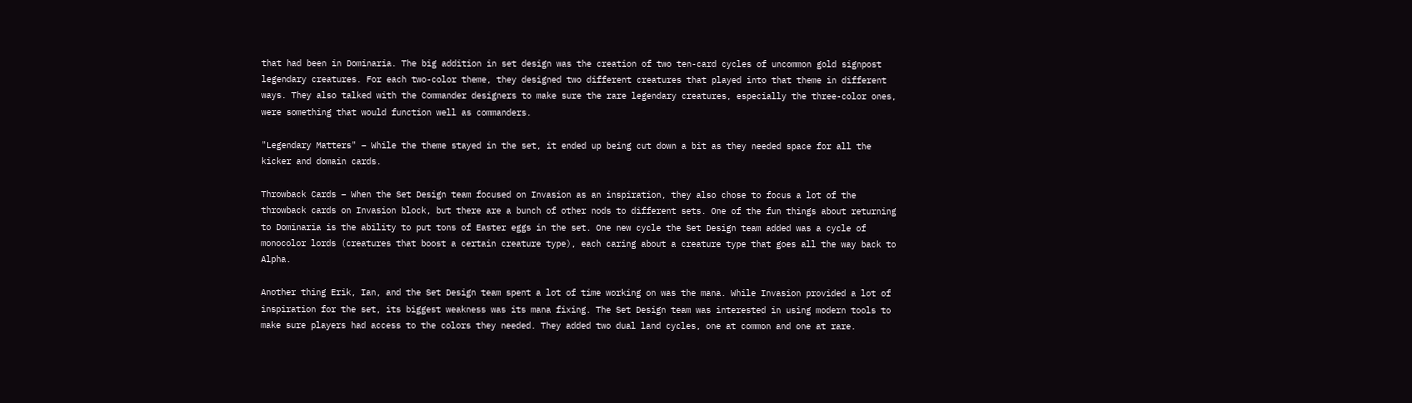that had been in Dominaria. The big addition in set design was the creation of two ten-card cycles of uncommon gold signpost legendary creatures. For each two-color theme, they designed two different creatures that played into that theme in different ways. They also talked with the Commander designers to make sure the rare legendary creatures, especially the three-color ones, were something that would function well as commanders.

"Legendary Matters" – While the theme stayed in the set, it ended up being cut down a bit as they needed space for all the kicker and domain cards.

Throwback Cards – When the Set Design team focused on Invasion as an inspiration, they also chose to focus a lot of the throwback cards on Invasion block, but there are a bunch of other nods to different sets. One of the fun things about returning to Dominaria is the ability to put tons of Easter eggs in the set. One new cycle the Set Design team added was a cycle of monocolor lords (creatures that boost a certain creature type), each caring about a creature type that goes all the way back to Alpha.

Another thing Erik, Ian, and the Set Design team spent a lot of time working on was the mana. While Invasion provided a lot of inspiration for the set, its biggest weakness was its mana fixing. The Set Design team was interested in using modern tools to make sure players had access to the colors they needed. They added two dual land cycles, one at common and one at rare.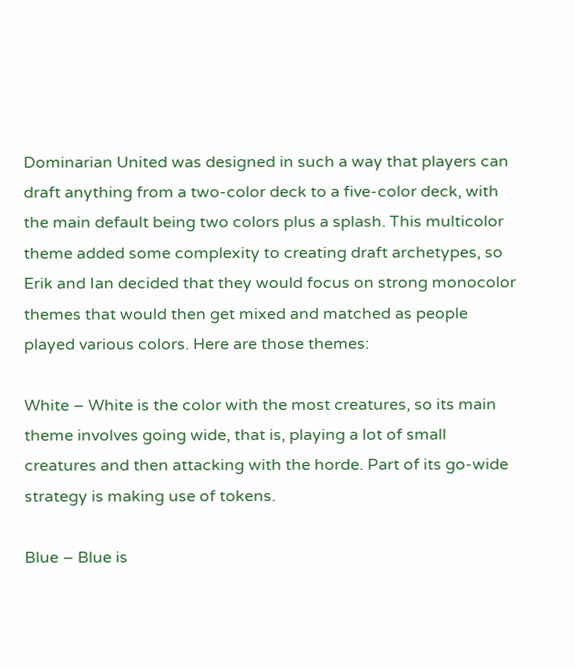Dominarian United was designed in such a way that players can draft anything from a two-color deck to a five-color deck, with the main default being two colors plus a splash. This multicolor theme added some complexity to creating draft archetypes, so Erik and Ian decided that they would focus on strong monocolor themes that would then get mixed and matched as people played various colors. Here are those themes:

White – White is the color with the most creatures, so its main theme involves going wide, that is, playing a lot of small creatures and then attacking with the horde. Part of its go-wide strategy is making use of tokens.

Blue – Blue is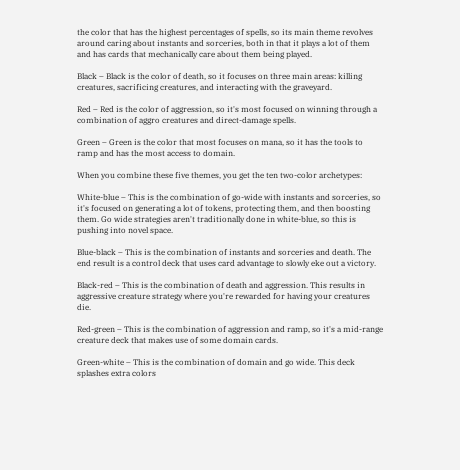the color that has the highest percentages of spells, so its main theme revolves around caring about instants and sorceries, both in that it plays a lot of them and has cards that mechanically care about them being played.

Black – Black is the color of death, so it focuses on three main areas: killing creatures, sacrificing creatures, and interacting with the graveyard.

Red – Red is the color of aggression, so it's most focused on winning through a combination of aggro creatures and direct-damage spells.

Green – Green is the color that most focuses on mana, so it has the tools to ramp and has the most access to domain.

When you combine these five themes, you get the ten two-color archetypes:

White-blue – This is the combination of go-wide with instants and sorceries, so it's focused on generating a lot of tokens, protecting them, and then boosting them. Go wide strategies aren't traditionally done in white-blue, so this is pushing into novel space.

Blue-black – This is the combination of instants and sorceries and death. The end result is a control deck that uses card advantage to slowly eke out a victory.

Black-red – This is the combination of death and aggression. This results in aggressive creature strategy where you're rewarded for having your creatures die.

Red-green – This is the combination of aggression and ramp, so it's a mid-range creature deck that makes use of some domain cards.

Green-white – This is the combination of domain and go wide. This deck splashes extra colors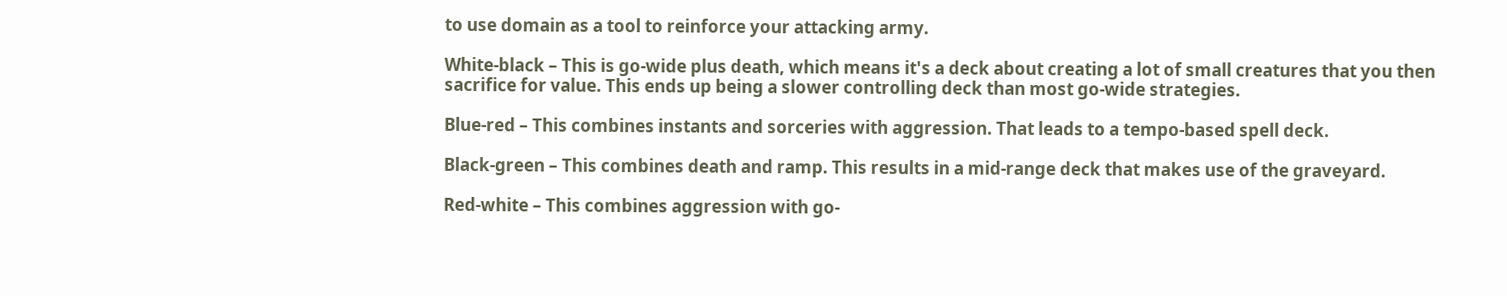to use domain as a tool to reinforce your attacking army.

White-black – This is go-wide plus death, which means it's a deck about creating a lot of small creatures that you then sacrifice for value. This ends up being a slower controlling deck than most go-wide strategies.

Blue-red – This combines instants and sorceries with aggression. That leads to a tempo-based spell deck.

Black-green – This combines death and ramp. This results in a mid-range deck that makes use of the graveyard.

Red-white – This combines aggression with go-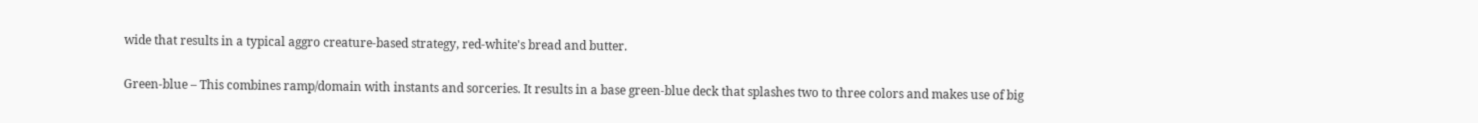wide that results in a typical aggro creature-based strategy, red-white's bread and butter.

Green-blue – This combines ramp/domain with instants and sorceries. It results in a base green-blue deck that splashes two to three colors and makes use of big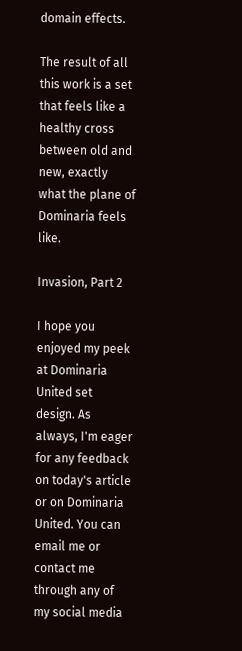domain effects.

The result of all this work is a set that feels like a healthy cross between old and new, exactly what the plane of Dominaria feels like.

Invasion, Part 2

I hope you enjoyed my peek at Dominaria United set design. As always, I'm eager for any feedback on today's article or on Dominaria United. You can email me or contact me through any of my social media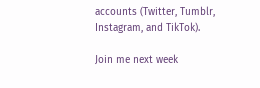accounts (Twitter, Tumblr, Instagram, and TikTok).

Join me next week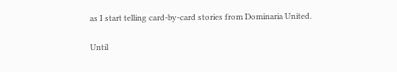as I start telling card-by-card stories from Dominaria United.

Until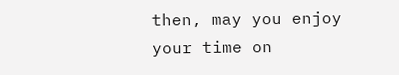then, may you enjoy your time on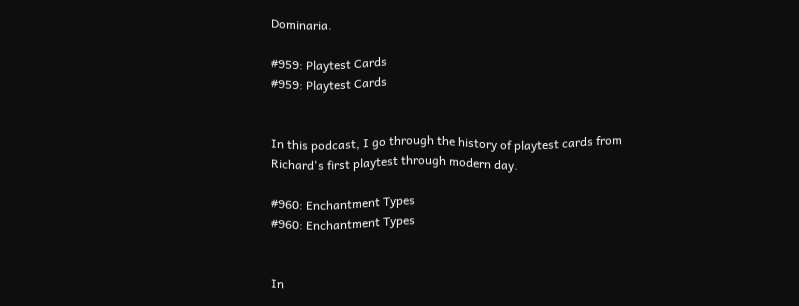Dominaria.

#959: Playtest Cards
#959: Playtest Cards


In this podcast, I go through the history of playtest cards from Richard's first playtest through modern day.

#960: Enchantment Types
#960: Enchantment Types


In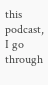this podcast, I go through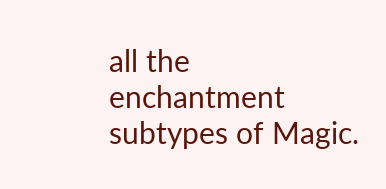all the enchantment subtypes of Magic.